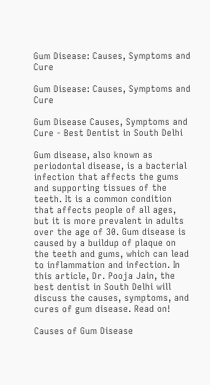Gum Disease: Causes, Symptoms and Cure

Gum Disease: Causes, Symptoms and Cure

Gum Disease Causes, Symptoms and Cure - Best Dentist in South Delhi

Gum disease, also known as periodontal disease, is a bacterial infection that affects the gums and supporting tissues of the teeth. It is a common condition that affects people of all ages, but it is more prevalent in adults over the age of 30. Gum disease is caused by a buildup of plaque on the teeth and gums, which can lead to inflammation and infection. In this article, Dr. Pooja Jain, the best dentist in South Delhi will discuss the causes, symptoms, and cures of gum disease. Read on!

Causes of Gum Disease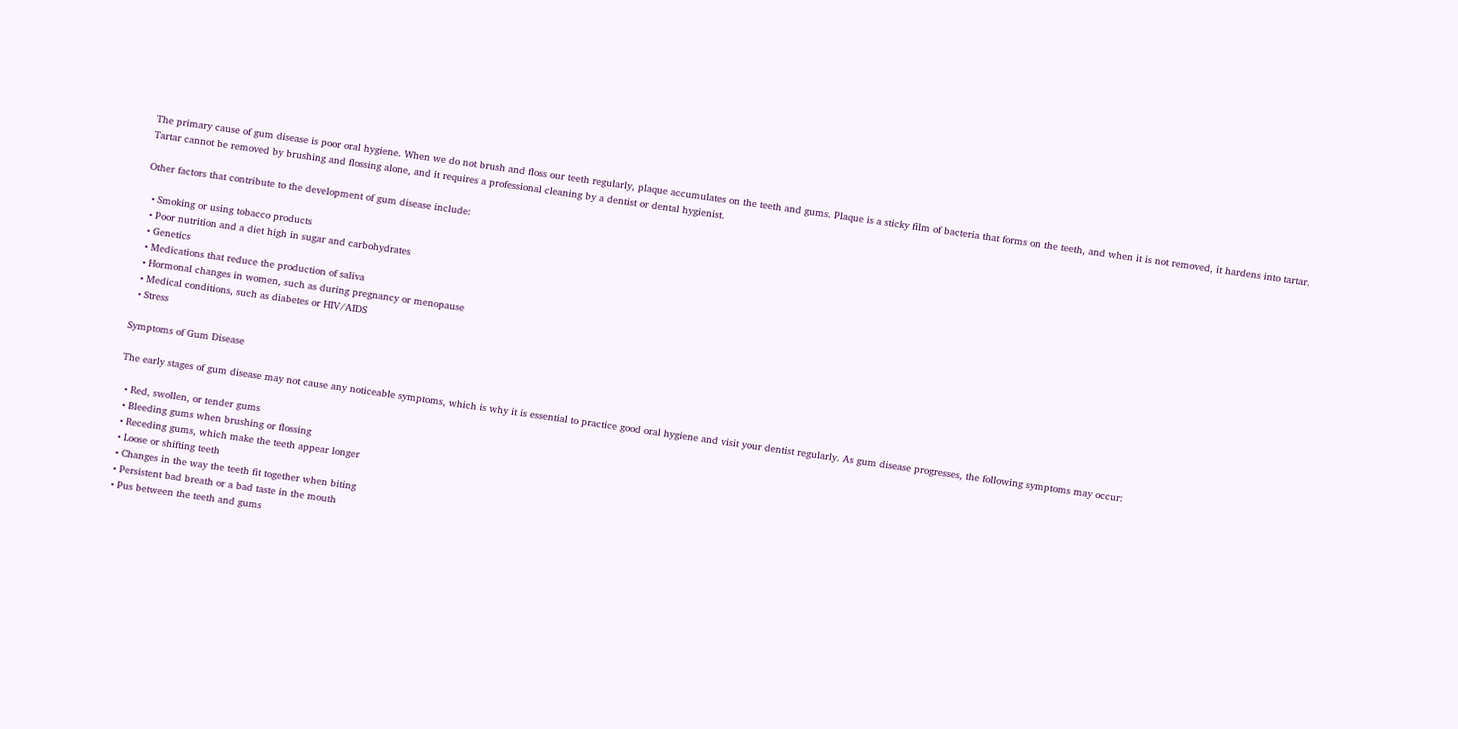The primary cause of gum disease is poor oral hygiene. When we do not brush and floss our teeth regularly, plaque accumulates on the teeth and gums. Plaque is a sticky film of bacteria that forms on the teeth, and when it is not removed, it hardens into tartar. Tartar cannot be removed by brushing and flossing alone, and it requires a professional cleaning by a dentist or dental hygienist.

Other factors that contribute to the development of gum disease include:

  • Smoking or using tobacco products
  • Poor nutrition and a diet high in sugar and carbohydrates
  • Genetics
  • Medications that reduce the production of saliva
  • Hormonal changes in women, such as during pregnancy or menopause
  • Medical conditions, such as diabetes or HIV/AIDS
  • Stress

Symptoms of Gum Disease

The early stages of gum disease may not cause any noticeable symptoms, which is why it is essential to practice good oral hygiene and visit your dentist regularly. As gum disease progresses, the following symptoms may occur:

  • Red, swollen, or tender gums
  • Bleeding gums when brushing or flossing
  • Receding gums, which make the teeth appear longer
  • Loose or shifting teeth
  • Changes in the way the teeth fit together when biting
  • Persistent bad breath or a bad taste in the mouth
  • Pus between the teeth and gums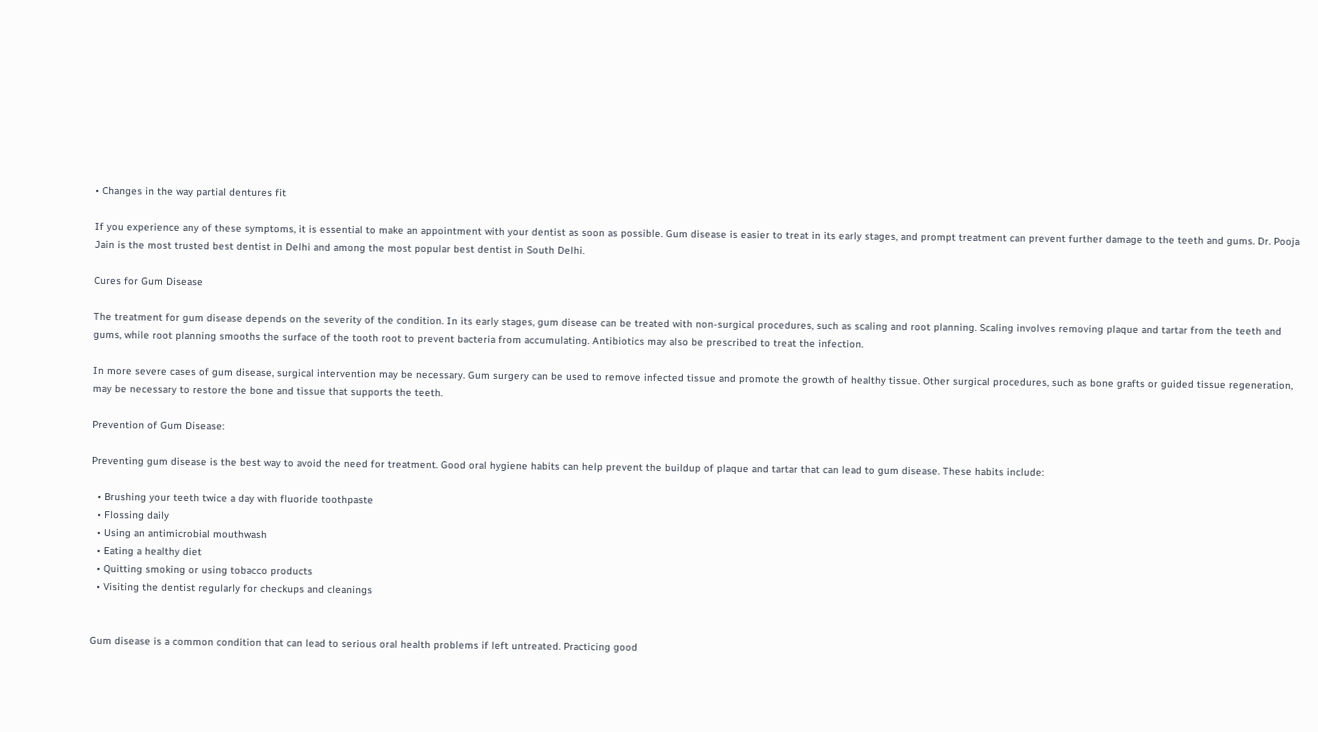• Changes in the way partial dentures fit

If you experience any of these symptoms, it is essential to make an appointment with your dentist as soon as possible. Gum disease is easier to treat in its early stages, and prompt treatment can prevent further damage to the teeth and gums. Dr. Pooja Jain is the most trusted best dentist in Delhi and among the most popular best dentist in South Delhi.

Cures for Gum Disease

The treatment for gum disease depends on the severity of the condition. In its early stages, gum disease can be treated with non-surgical procedures, such as scaling and root planning. Scaling involves removing plaque and tartar from the teeth and gums, while root planning smooths the surface of the tooth root to prevent bacteria from accumulating. Antibiotics may also be prescribed to treat the infection.

In more severe cases of gum disease, surgical intervention may be necessary. Gum surgery can be used to remove infected tissue and promote the growth of healthy tissue. Other surgical procedures, such as bone grafts or guided tissue regeneration, may be necessary to restore the bone and tissue that supports the teeth.

Prevention of Gum Disease:

Preventing gum disease is the best way to avoid the need for treatment. Good oral hygiene habits can help prevent the buildup of plaque and tartar that can lead to gum disease. These habits include:

  • Brushing your teeth twice a day with fluoride toothpaste
  • Flossing daily
  • Using an antimicrobial mouthwash
  • Eating a healthy diet
  • Quitting smoking or using tobacco products
  • Visiting the dentist regularly for checkups and cleanings


Gum disease is a common condition that can lead to serious oral health problems if left untreated. Practicing good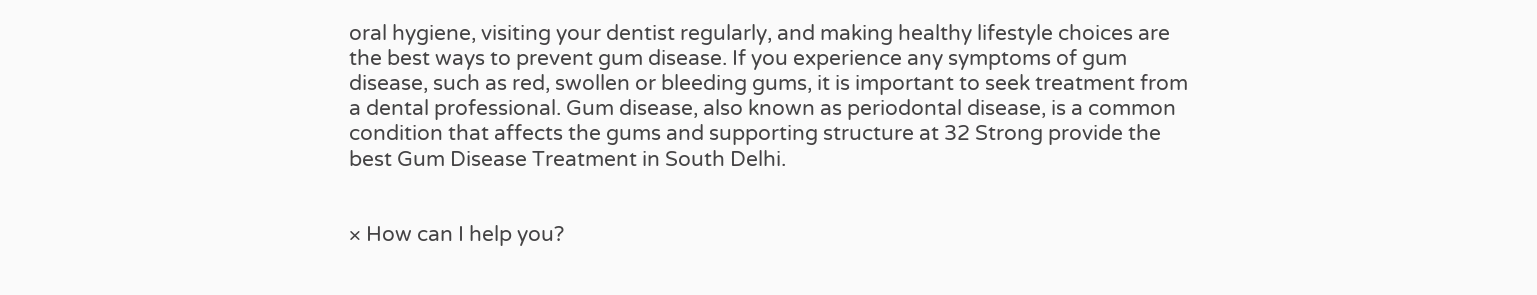oral hygiene, visiting your dentist regularly, and making healthy lifestyle choices are the best ways to prevent gum disease. If you experience any symptoms of gum disease, such as red, swollen or bleeding gums, it is important to seek treatment from a dental professional. Gum disease, also known as periodontal disease, is a common condition that affects the gums and supporting structure at 32 Strong provide the best Gum Disease Treatment in South Delhi.


× How can I help you?